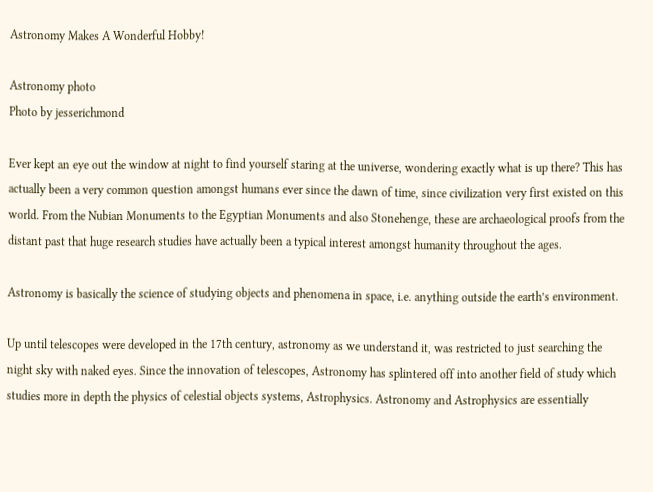Astronomy Makes A Wonderful Hobby!

Astronomy photo
Photo by jesserichmond

Ever kept an eye out the window at night to find yourself staring at the universe, wondering exactly what is up there? This has actually been a very common question amongst humans ever since the dawn of time, since civilization very first existed on this world. From the Nubian Monuments to the Egyptian Monuments and also Stonehenge, these are archaeological proofs from the distant past that huge research studies have actually been a typical interest amongst humanity throughout the ages.

Astronomy is basically the science of studying objects and phenomena in space, i.e. anything outside the earth’s environment.

Up until telescopes were developed in the 17th century, astronomy as we understand it, was restricted to just searching the night sky with naked eyes. Since the innovation of telescopes, Astronomy has splintered off into another field of study which studies more in depth the physics of celestial objects systems, Astrophysics. Astronomy and Astrophysics are essentially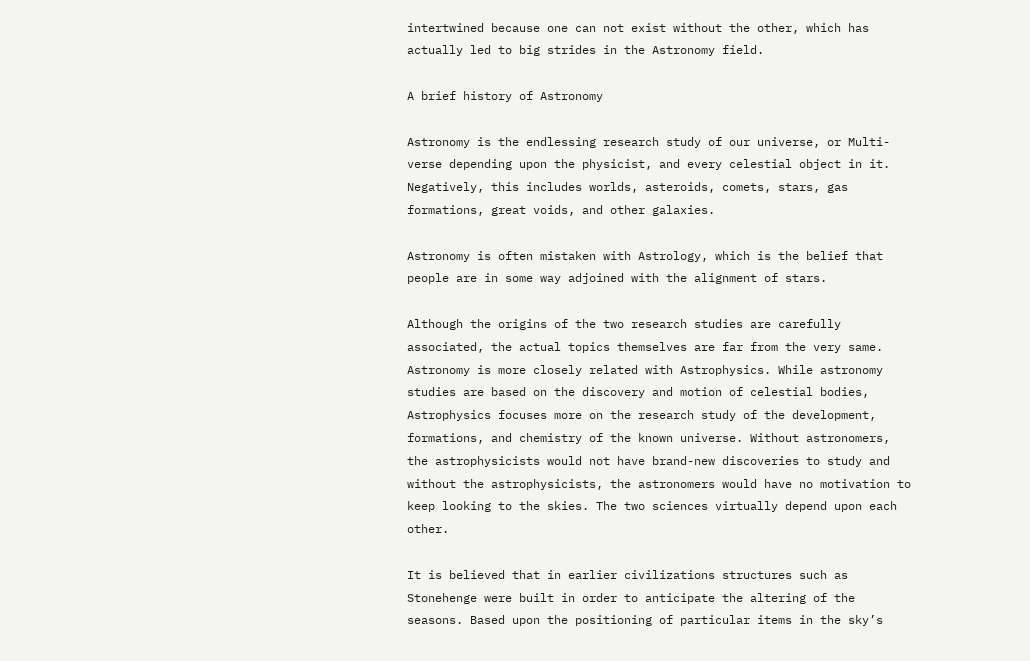intertwined because one can not exist without the other, which has actually led to big strides in the Astronomy field.

A brief history of Astronomy

Astronomy is the endlessing research study of our universe, or Multi-verse depending upon the physicist, and every celestial object in it. Negatively, this includes worlds, asteroids, comets, stars, gas formations, great voids, and other galaxies.

Astronomy is often mistaken with Astrology, which is the belief that people are in some way adjoined with the alignment of stars.

Although the origins of the two research studies are carefully associated, the actual topics themselves are far from the very same. Astronomy is more closely related with Astrophysics. While astronomy studies are based on the discovery and motion of celestial bodies, Astrophysics focuses more on the research study of the development, formations, and chemistry of the known universe. Without astronomers, the astrophysicists would not have brand-new discoveries to study and without the astrophysicists, the astronomers would have no motivation to keep looking to the skies. The two sciences virtually depend upon each other.

It is believed that in earlier civilizations structures such as Stonehenge were built in order to anticipate the altering of the seasons. Based upon the positioning of particular items in the sky’s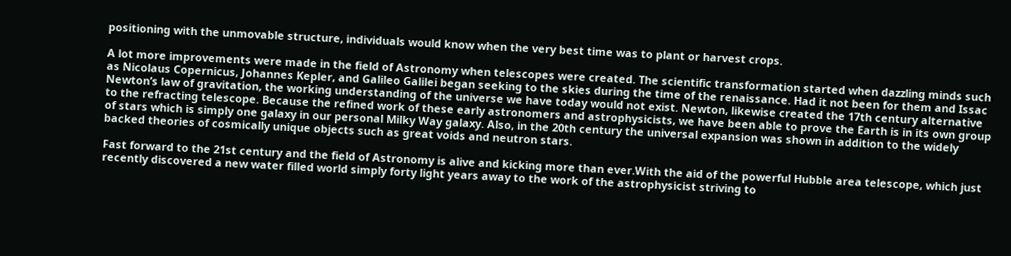positioning with the unmovable structure, individuals would know when the very best time was to plant or harvest crops.

A lot more improvements were made in the field of Astronomy when telescopes were created. The scientific transformation started when dazzling minds such as Nicolaus Copernicus, Johannes Kepler, and Galileo Galilei began seeking to the skies during the time of the renaissance. Had it not been for them and Issac Newton’s law of gravitation, the working understanding of the universe we have today would not exist. Newton, likewise created the 17th century alternative to the refracting telescope. Because the refined work of these early astronomers and astrophysicists, we have been able to prove the Earth is in its own group of stars which is simply one galaxy in our personal Milky Way galaxy. Also, in the 20th century the universal expansion was shown in addition to the widely backed theories of cosmically unique objects such as great voids and neutron stars.

Fast forward to the 21st century and the field of Astronomy is alive and kicking more than ever.With the aid of the powerful Hubble area telescope, which just recently discovered a new water filled world simply forty light years away to the work of the astrophysicist striving to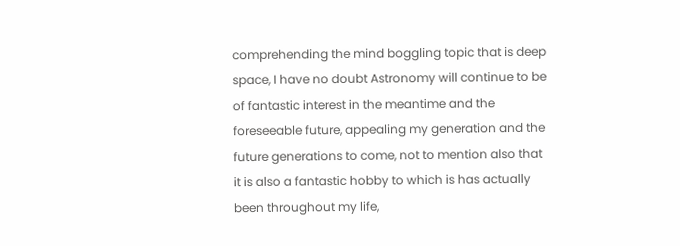comprehending the mind boggling topic that is deep space, I have no doubt Astronomy will continue to be of fantastic interest in the meantime and the foreseeable future, appealing my generation and the future generations to come, not to mention also that it is also a fantastic hobby to which is has actually been throughout my life,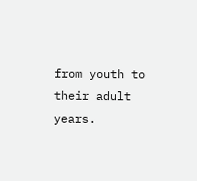from youth to their adult years.